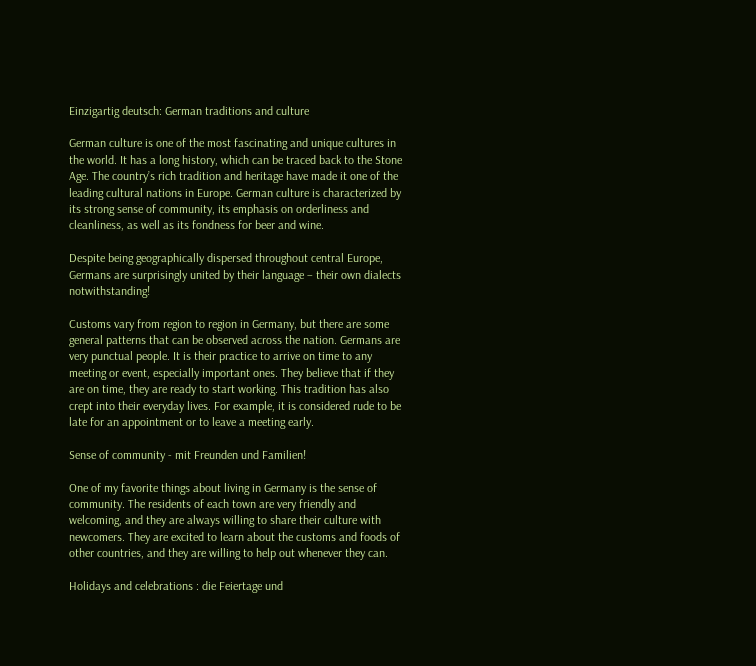Einzigartig deutsch: German traditions and culture

German culture is one of the most fascinating and unique cultures in the world. It has a long history, which can be traced back to the Stone Age. The country’s rich tradition and heritage have made it one of the leading cultural nations in Europe. German culture is characterized by its strong sense of community, its emphasis on orderliness and cleanliness, as well as its fondness for beer and wine.

Despite being geographically dispersed throughout central Europe, Germans are surprisingly united by their language – their own dialects notwithstanding!

Customs vary from region to region in Germany, but there are some general patterns that can be observed across the nation. Germans are very punctual people. It is their practice to arrive on time to any meeting or event, especially important ones. They believe that if they are on time, they are ready to start working. This tradition has also crept into their everyday lives. For example, it is considered rude to be late for an appointment or to leave a meeting early.

Sense of community - mit Freunden und Familien!

One of my favorite things about living in Germany is the sense of community. The residents of each town are very friendly and welcoming, and they are always willing to share their culture with newcomers. They are excited to learn about the customs and foods of other countries, and they are willing to help out whenever they can.

Holidays and celebrations : die Feiertage und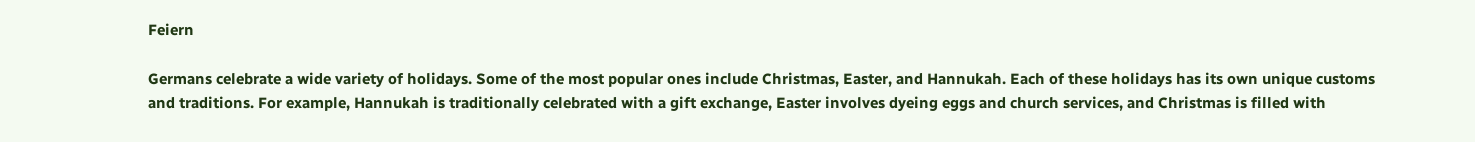Feiern

Germans celebrate a wide variety of holidays. Some of the most popular ones include Christmas, Easter, and Hannukah. Each of these holidays has its own unique customs and traditions. For example, Hannukah is traditionally celebrated with a gift exchange, Easter involves dyeing eggs and church services, and Christmas is filled with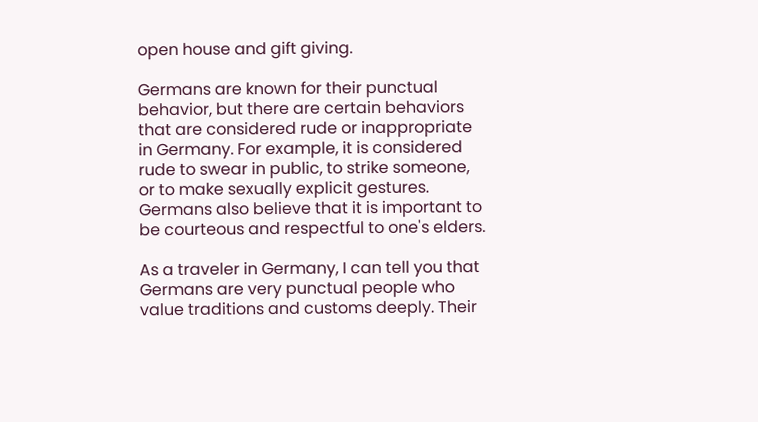open house and gift giving.

Germans are known for their punctual behavior, but there are certain behaviors that are considered rude or inappropriate in Germany. For example, it is considered rude to swear in public, to strike someone, or to make sexually explicit gestures. Germans also believe that it is important to be courteous and respectful to one's elders.

As a traveler in Germany, I can tell you that Germans are very punctual people who value traditions and customs deeply. Their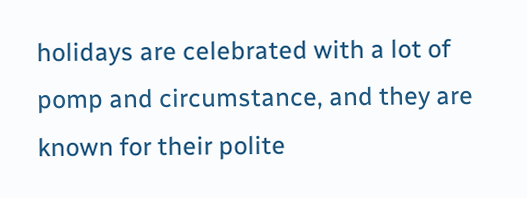holidays are celebrated with a lot of pomp and circumstance, and they are known for their polite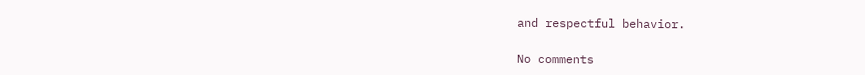and respectful behavior.

No comments